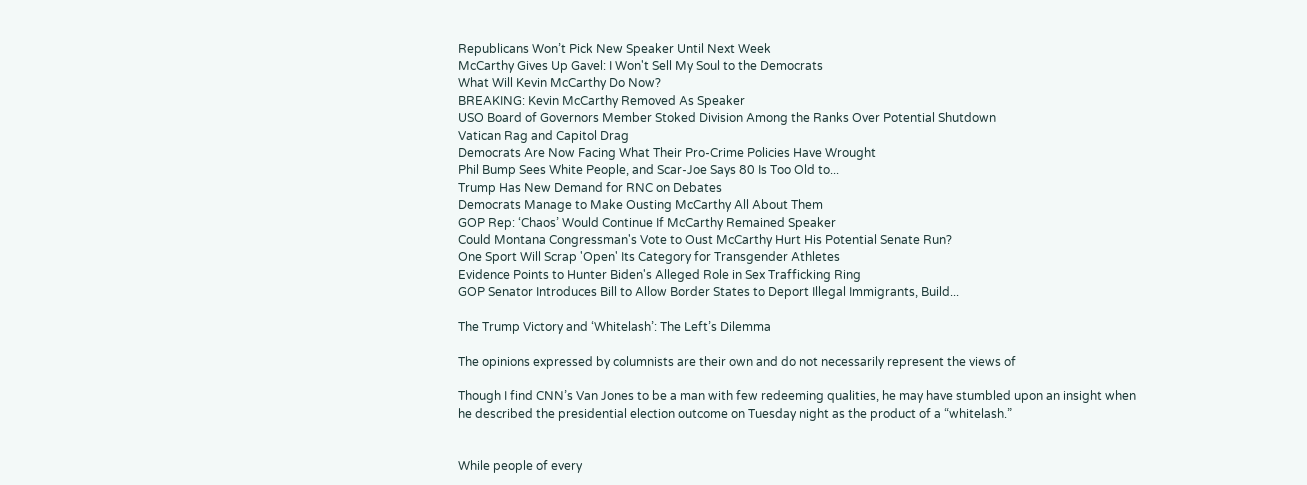Republicans Won’t Pick New Speaker Until Next Week
McCarthy Gives Up Gavel: I Won't Sell My Soul to the Democrats
What Will Kevin McCarthy Do Now?
BREAKING: Kevin McCarthy Removed As Speaker
USO Board of Governors Member Stoked Division Among the Ranks Over Potential Shutdown
Vatican Rag and Capitol Drag
Democrats Are Now Facing What Their Pro-Crime Policies Have Wrought
Phil Bump Sees White People, and Scar-Joe Says 80 Is Too Old to...
Trump Has New Demand for RNC on Debates
Democrats Manage to Make Ousting McCarthy All About Them
GOP Rep: ‘Chaos’ Would Continue If McCarthy Remained Speaker
Could Montana Congressman's Vote to Oust McCarthy Hurt His Potential Senate Run?
One Sport Will Scrap 'Open' Its Category for Transgender Athletes
Evidence Points to Hunter Biden's Alleged Role in Sex Trafficking Ring
GOP Senator Introduces Bill to Allow Border States to Deport Illegal Immigrants, Build...

The Trump Victory and ‘Whitelash’: The Left’s Dilemma

The opinions expressed by columnists are their own and do not necessarily represent the views of

Though I find CNN’s Van Jones to be a man with few redeeming qualities, he may have stumbled upon an insight when he described the presidential election outcome on Tuesday night as the product of a “whitelash.”


While people of every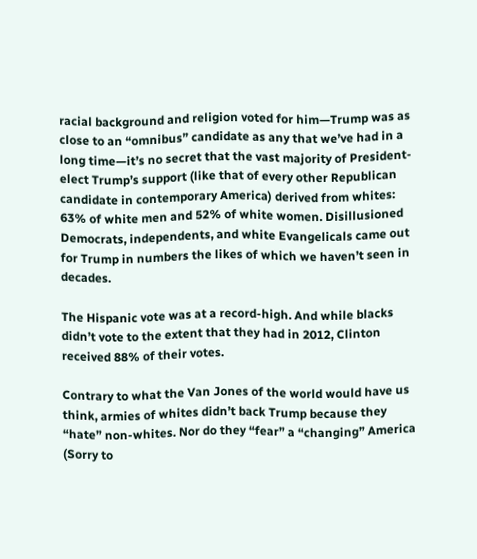racial background and religion voted for him—Trump was as close to an “omnibus” candidate as any that we’ve had in a long time—it’s no secret that the vast majority of President-elect Trump’s support (like that of every other Republican candidate in contemporary America) derived from whites: 63% of white men and 52% of white women. Disillusioned Democrats, independents, and white Evangelicals came out for Trump in numbers the likes of which we haven’t seen in decades.

The Hispanic vote was at a record-high. And while blacks didn’t vote to the extent that they had in 2012, Clinton received 88% of their votes.

Contrary to what the Van Jones of the world would have us think, armies of whites didn’t back Trump because they “hate” non-whites. Nor do they “fear” a “changing” America (Sorry to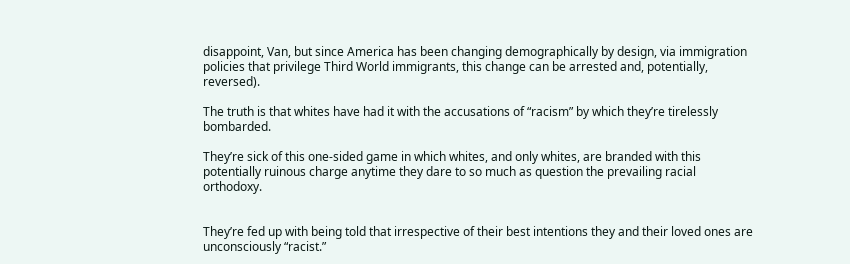disappoint, Van, but since America has been changing demographically by design, via immigration policies that privilege Third World immigrants, this change can be arrested and, potentially, reversed).

The truth is that whites have had it with the accusations of “racism” by which they’re tirelessly bombarded.

They’re sick of this one-sided game in which whites, and only whites, are branded with this potentially ruinous charge anytime they dare to so much as question the prevailing racial orthodoxy.


They’re fed up with being told that irrespective of their best intentions they and their loved ones are unconsciously “racist.”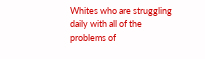Whites who are struggling daily with all of the problems of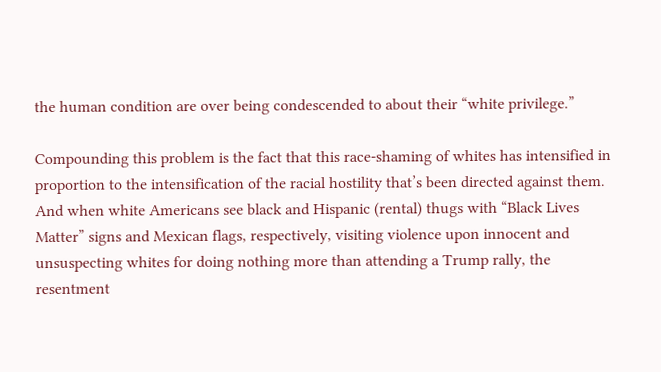the human condition are over being condescended to about their “white privilege.”

Compounding this problem is the fact that this race-shaming of whites has intensified in proportion to the intensification of the racial hostility that’s been directed against them. And when white Americans see black and Hispanic (rental) thugs with “Black Lives Matter” signs and Mexican flags, respectively, visiting violence upon innocent and unsuspecting whites for doing nothing more than attending a Trump rally, the resentment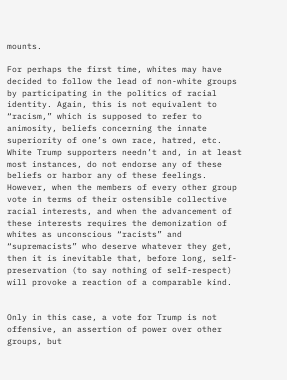mounts.

For perhaps the first time, whites may have decided to follow the lead of non-white groups by participating in the politics of racial identity. Again, this is not equivalent to “racism,” which is supposed to refer to animosity, beliefs concerning the innate superiority of one’s own race, hatred, etc. White Trump supporters needn’t and, in at least most instances, do not endorse any of these beliefs or harbor any of these feelings. However, when the members of every other group vote in terms of their ostensible collective racial interests, and when the advancement of these interests requires the demonization of whites as unconscious “racists” and “supremacists” who deserve whatever they get, then it is inevitable that, before long, self-preservation (to say nothing of self-respect) will provoke a reaction of a comparable kind.


Only in this case, a vote for Trump is not offensive, an assertion of power over other groups, but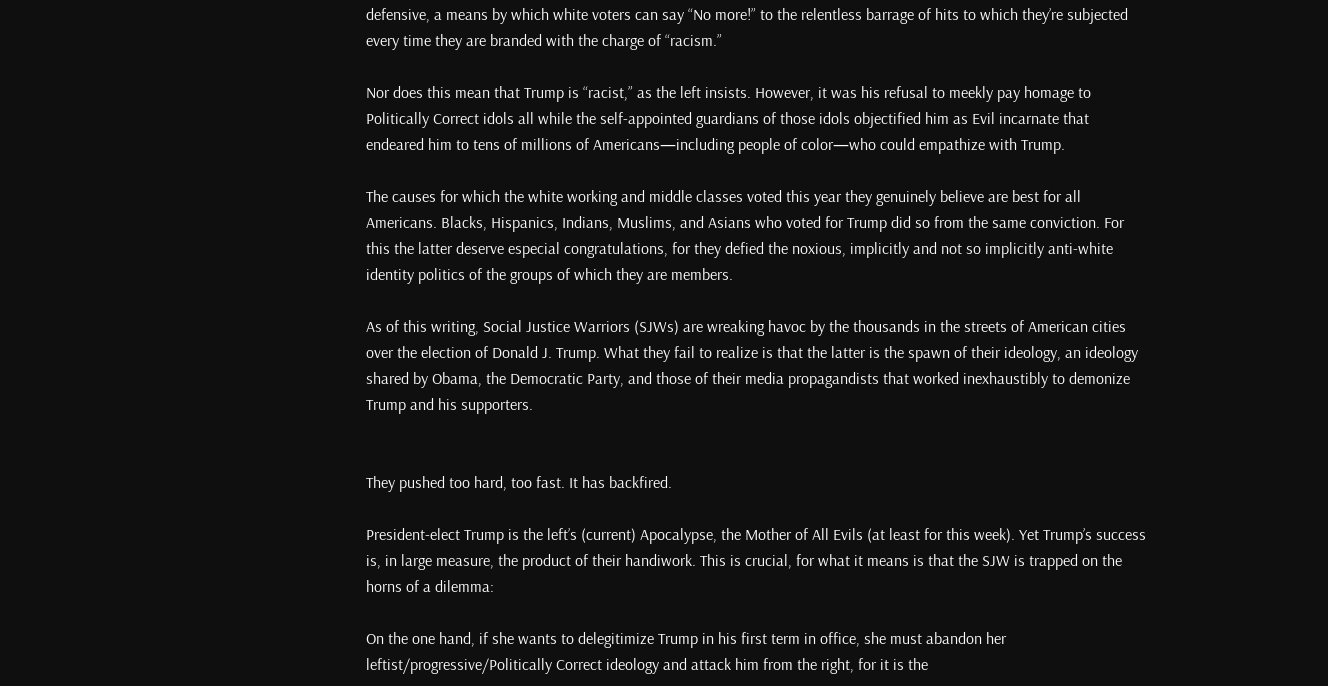defensive, a means by which white voters can say “No more!” to the relentless barrage of hits to which they’re subjected every time they are branded with the charge of “racism.”

Nor does this mean that Trump is “racist,” as the left insists. However, it was his refusal to meekly pay homage to Politically Correct idols all while the self-appointed guardians of those idols objectified him as Evil incarnate that endeared him to tens of millions of Americans—including people of color—who could empathize with Trump.

The causes for which the white working and middle classes voted this year they genuinely believe are best for all Americans. Blacks, Hispanics, Indians, Muslims, and Asians who voted for Trump did so from the same conviction. For this the latter deserve especial congratulations, for they defied the noxious, implicitly and not so implicitly anti-white identity politics of the groups of which they are members.

As of this writing, Social Justice Warriors (SJWs) are wreaking havoc by the thousands in the streets of American cities over the election of Donald J. Trump. What they fail to realize is that the latter is the spawn of their ideology, an ideology shared by Obama, the Democratic Party, and those of their media propagandists that worked inexhaustibly to demonize Trump and his supporters.


They pushed too hard, too fast. It has backfired.

President-elect Trump is the left’s (current) Apocalypse, the Mother of All Evils (at least for this week). Yet Trump’s success is, in large measure, the product of their handiwork. This is crucial, for what it means is that the SJW is trapped on the horns of a dilemma:

On the one hand, if she wants to delegitimize Trump in his first term in office, she must abandon her leftist/progressive/Politically Correct ideology and attack him from the right, for it is the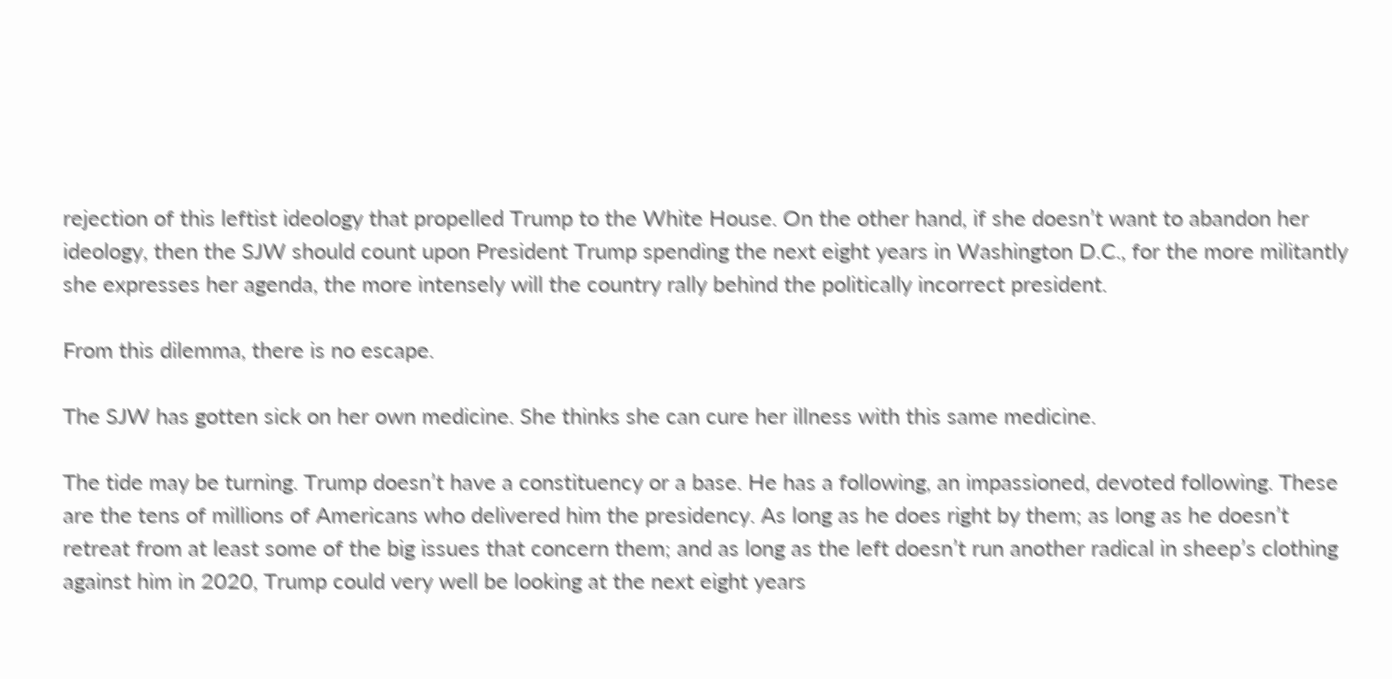rejection of this leftist ideology that propelled Trump to the White House. On the other hand, if she doesn’t want to abandon her ideology, then the SJW should count upon President Trump spending the next eight years in Washington D.C., for the more militantly she expresses her agenda, the more intensely will the country rally behind the politically incorrect president.

From this dilemma, there is no escape.

The SJW has gotten sick on her own medicine. She thinks she can cure her illness with this same medicine.

The tide may be turning. Trump doesn’t have a constituency or a base. He has a following, an impassioned, devoted following. These are the tens of millions of Americans who delivered him the presidency. As long as he does right by them; as long as he doesn’t retreat from at least some of the big issues that concern them; and as long as the left doesn’t run another radical in sheep’s clothing against him in 2020, Trump could very well be looking at the next eight years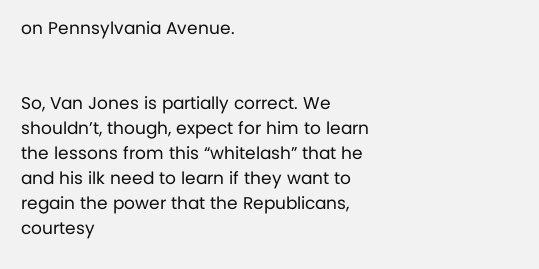on Pennsylvania Avenue.


So, Van Jones is partially correct. We shouldn’t, though, expect for him to learn the lessons from this “whitelash” that he and his ilk need to learn if they want to regain the power that the Republicans, courtesy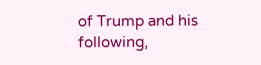of Trump and his following,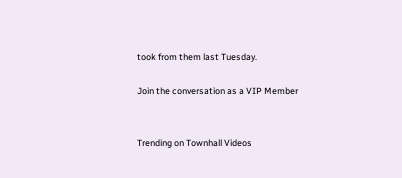took from them last Tuesday.

Join the conversation as a VIP Member


Trending on Townhall Videos